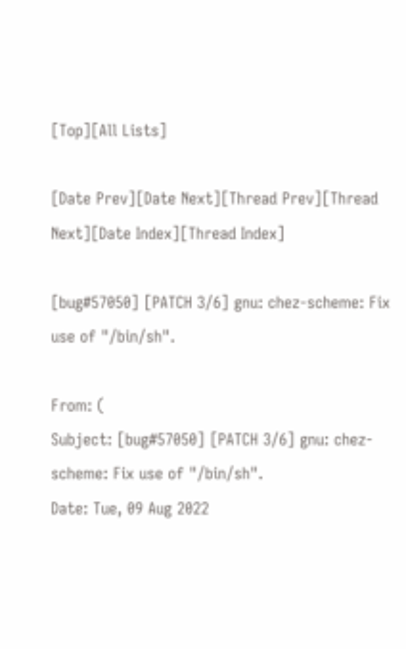[Top][All Lists]

[Date Prev][Date Next][Thread Prev][Thread Next][Date Index][Thread Index]

[bug#57050] [PATCH 3/6] gnu: chez-scheme: Fix use of "/bin/sh".

From: (
Subject: [bug#57050] [PATCH 3/6] gnu: chez-scheme: Fix use of "/bin/sh".
Date: Tue, 09 Aug 2022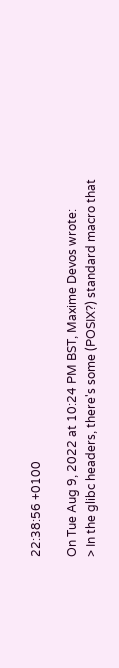22:38:56 +0100

On Tue Aug 9, 2022 at 10:24 PM BST, Maxime Devos wrote:
> In the glibc headers, there's some (POSIX?) standard macro that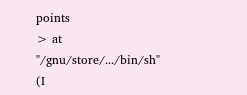points
> at "/gnu/store/.../bin/sh" (I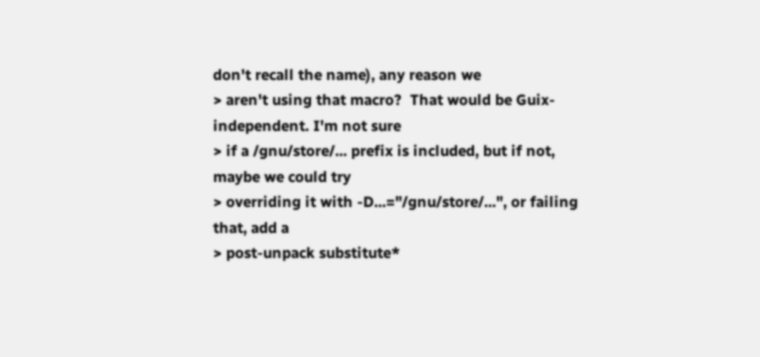don't recall the name), any reason we
> aren't using that macro?  That would be Guix-independent. I'm not sure
> if a /gnu/store/... prefix is included, but if not, maybe we could try
> overriding it with -D...="/gnu/store/...", or failing that, add a
> post-unpack substitute*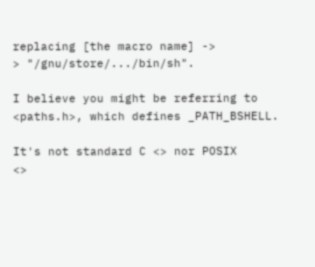replacing [the macro name] ->
> "/gnu/store/.../bin/sh".

I believe you might be referring to <paths.h>, which defines _PATH_BSHELL.

It's not standard C <> nor POSIX
<>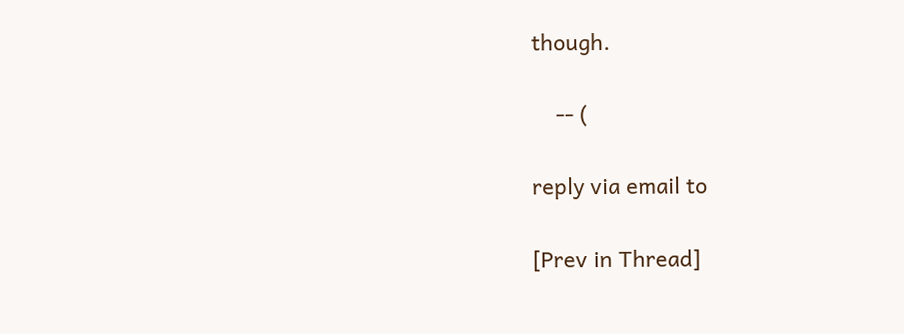though.

    -- (

reply via email to

[Prev in Thread]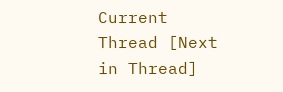Current Thread [Next in Thread]